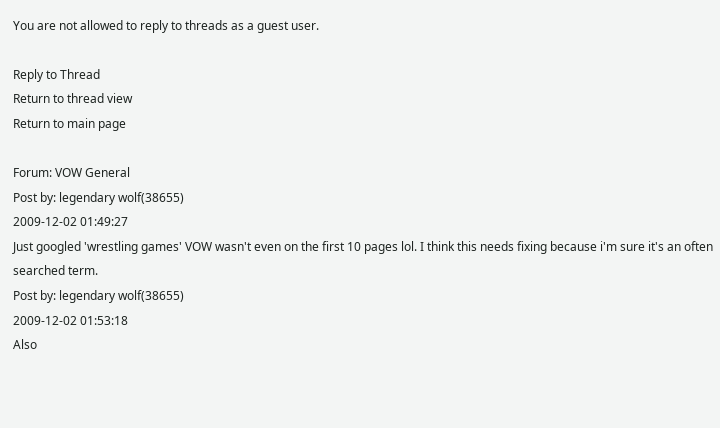You are not allowed to reply to threads as a guest user.

Reply to Thread
Return to thread view
Return to main page

Forum: VOW General
Post by: legendary wolf(38655)
2009-12-02 01:49:27
Just googled 'wrestling games' VOW wasn't even on the first 10 pages lol. I think this needs fixing because i'm sure it's an often searched term.
Post by: legendary wolf(38655)
2009-12-02 01:53:18
Also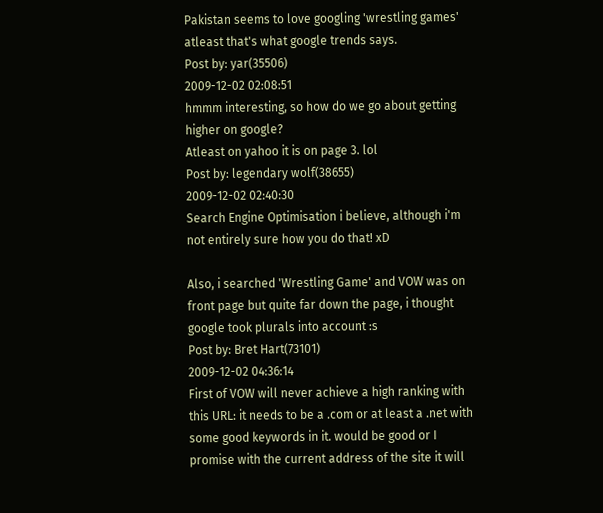Pakistan seems to love googling 'wrestling games' atleast that's what google trends says.
Post by: yar(35506)
2009-12-02 02:08:51
hmmm interesting, so how do we go about getting higher on google?
Atleast on yahoo it is on page 3. lol
Post by: legendary wolf(38655)
2009-12-02 02:40:30
Search Engine Optimisation i believe, although i'm not entirely sure how you do that! xD

Also, i searched 'Wrestling Game' and VOW was on front page but quite far down the page, i thought google took plurals into account :s
Post by: Bret Hart(73101)
2009-12-02 04:36:14
First of VOW will never achieve a high ranking with this URL: it needs to be a .com or at least a .net with some good keywords in it. would be good or I promise with the current address of the site it will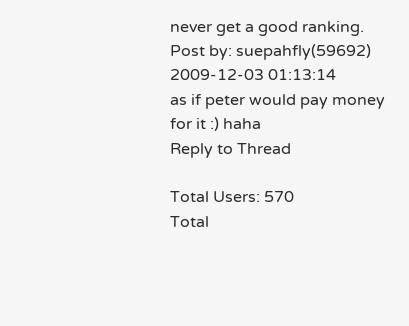never get a good ranking.
Post by: suepahfly(59692)
2009-12-03 01:13:14
as if peter would pay money for it :) haha
Reply to Thread

Total Users: 570
Total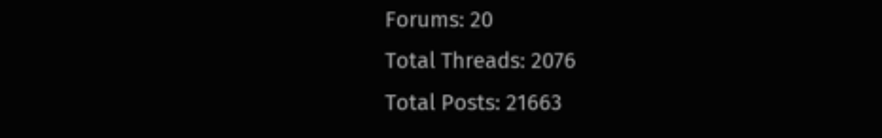Forums: 20
Total Threads: 2076
Total Posts: 21663